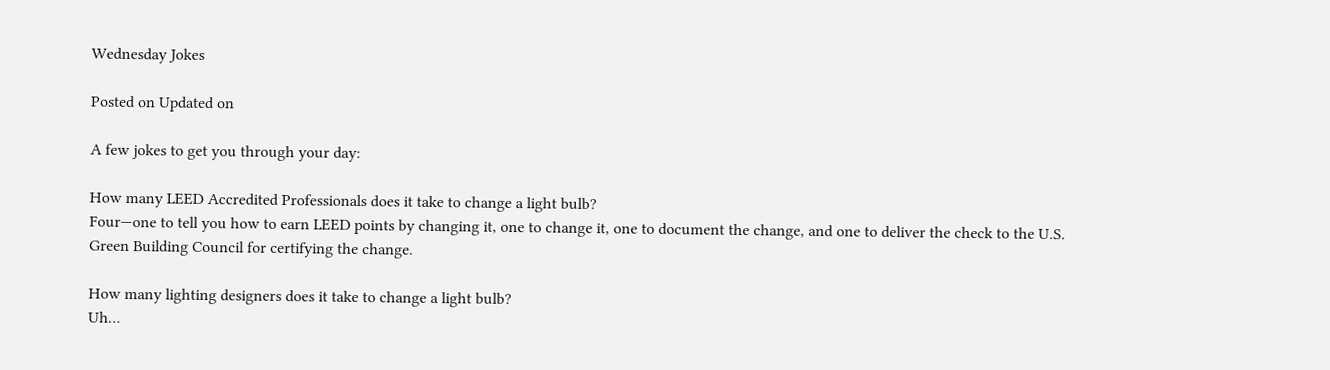Wednesday Jokes

Posted on Updated on

A few jokes to get you through your day:

How many LEED Accredited Professionals does it take to change a light bulb?
Four—one to tell you how to earn LEED points by changing it, one to change it, one to document the change, and one to deliver the check to the U.S. Green Building Council for certifying the change.

How many lighting designers does it take to change a light bulb?
Uh…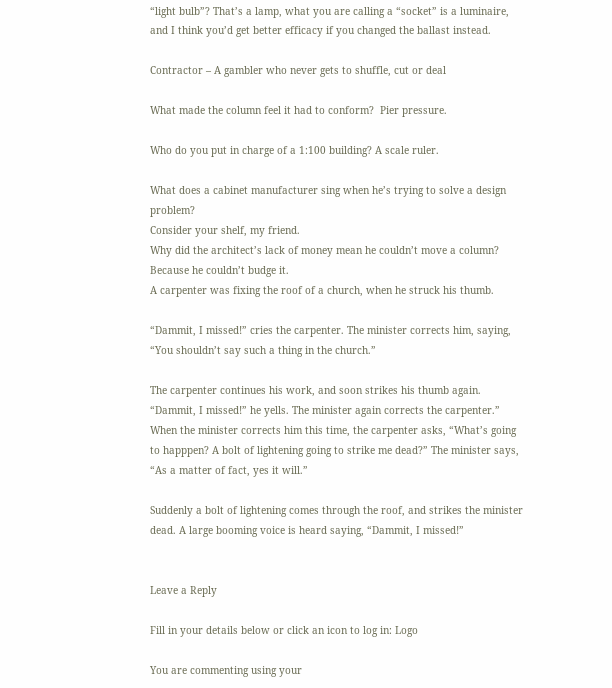“light bulb”? That’s a lamp, what you are calling a “socket” is a luminaire, and I think you’d get better efficacy if you changed the ballast instead.

Contractor – A gambler who never gets to shuffle, cut or deal

What made the column feel it had to conform?  Pier pressure.

Who do you put in charge of a 1:100 building? A scale ruler.

What does a cabinet manufacturer sing when he’s trying to solve a design problem?
Consider your shelf, my friend.
Why did the architect’s lack of money mean he couldn’t move a column?
Because he couldn’t budge it.
A carpenter was fixing the roof of a church, when he struck his thumb.

“Dammit, I missed!” cries the carpenter. The minister corrects him, saying, “You shouldn’t say such a thing in the church.”

The carpenter continues his work, and soon strikes his thumb again. “Dammit, I missed!” he yells. The minister again corrects the carpenter.” When the minister corrects him this time, the carpenter asks, “What’s going to happpen? A bolt of lightening going to strike me dead?” The minister says, “As a matter of fact, yes it will.”

Suddenly a bolt of lightening comes through the roof, and strikes the minister dead. A large booming voice is heard saying, “Dammit, I missed!”


Leave a Reply

Fill in your details below or click an icon to log in: Logo

You are commenting using your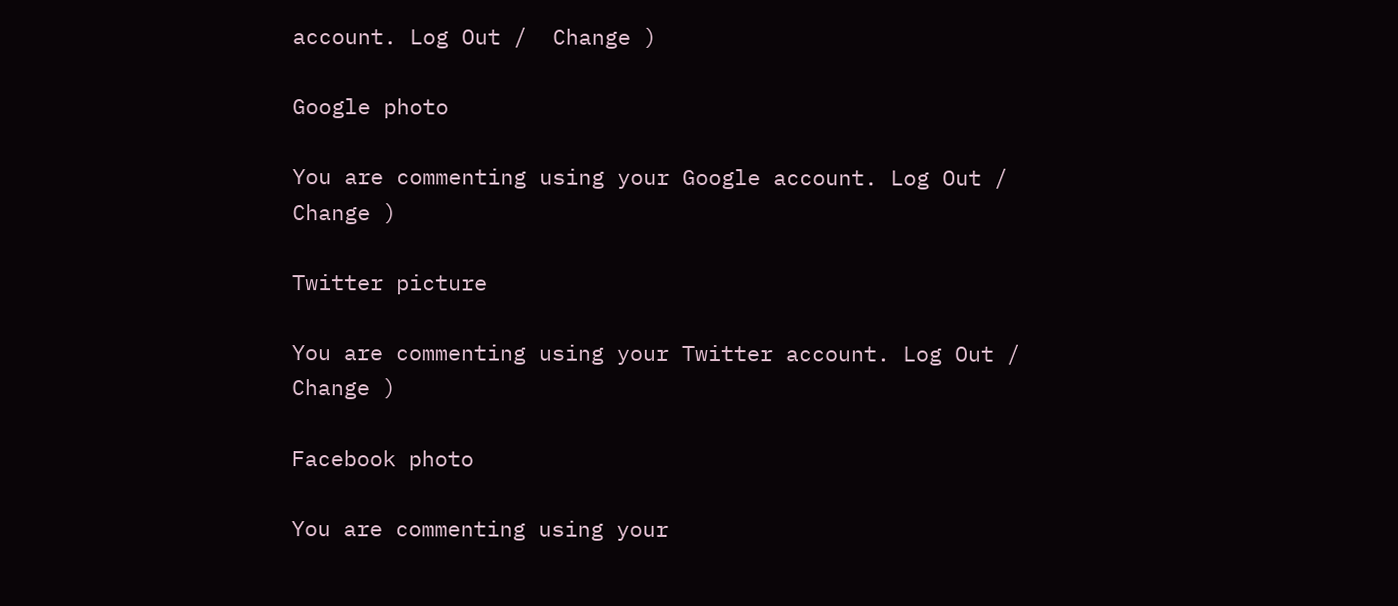account. Log Out /  Change )

Google photo

You are commenting using your Google account. Log Out /  Change )

Twitter picture

You are commenting using your Twitter account. Log Out /  Change )

Facebook photo

You are commenting using your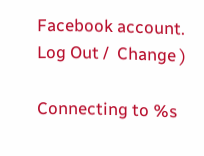Facebook account. Log Out /  Change )

Connecting to %s